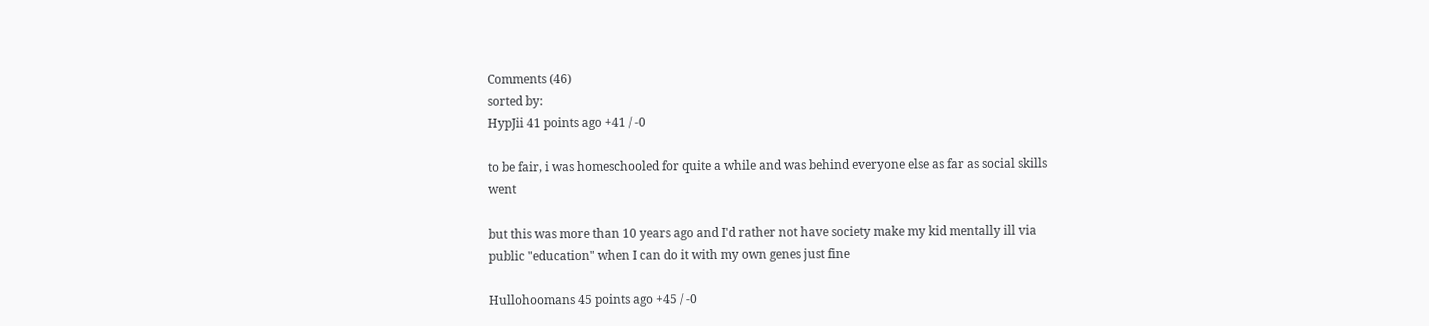Comments (46)
sorted by:
HypJii 41 points ago +41 / -0

to be fair, i was homeschooled for quite a while and was behind everyone else as far as social skills went

but this was more than 10 years ago and I'd rather not have society make my kid mentally ill via public "education" when I can do it with my own genes just fine

Hullohoomans 45 points ago +45 / -0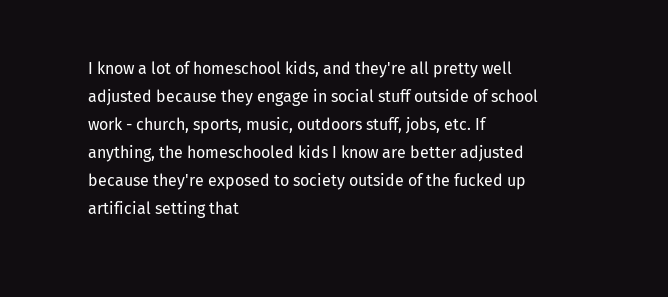I know a lot of homeschool kids, and they're all pretty well adjusted because they engage in social stuff outside of school work - church, sports, music, outdoors stuff, jobs, etc. If anything, the homeschooled kids I know are better adjusted because they're exposed to society outside of the fucked up artificial setting that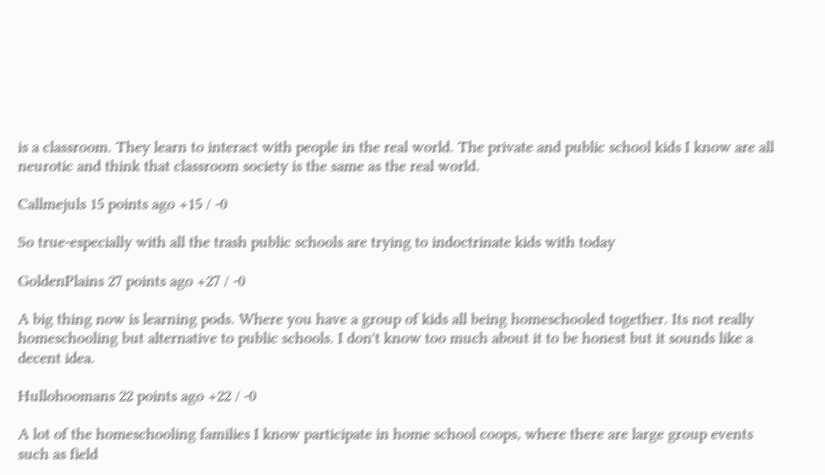is a classroom. They learn to interact with people in the real world. The private and public school kids I know are all neurotic and think that classroom society is the same as the real world.

Callmejuls 15 points ago +15 / -0

So true-especially with all the trash public schools are trying to indoctrinate kids with today

GoldenPlains 27 points ago +27 / -0

A big thing now is learning pods. Where you have a group of kids all being homeschooled together. Its not really homeschooling but alternative to public schools. I don't know too much about it to be honest but it sounds like a decent idea.

Hullohoomans 22 points ago +22 / -0

A lot of the homeschooling families I know participate in home school coops, where there are large group events such as field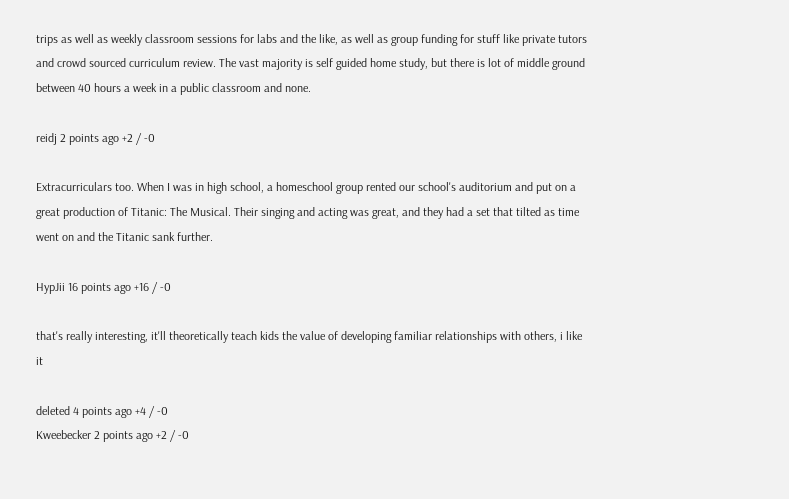trips as well as weekly classroom sessions for labs and the like, as well as group funding for stuff like private tutors and crowd sourced curriculum review. The vast majority is self guided home study, but there is lot of middle ground between 40 hours a week in a public classroom and none.

reidj 2 points ago +2 / -0

Extracurriculars too. When I was in high school, a homeschool group rented our school's auditorium and put on a great production of Titanic: The Musical. Their singing and acting was great, and they had a set that tilted as time went on and the Titanic sank further.

HypJii 16 points ago +16 / -0

that's really interesting, it'll theoretically teach kids the value of developing familiar relationships with others, i like it

deleted 4 points ago +4 / -0
Kweebecker 2 points ago +2 / -0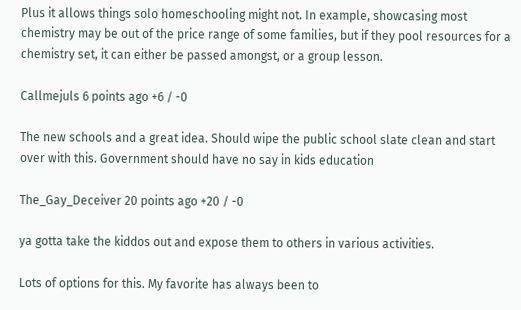Plus it allows things solo homeschooling might not. In example, showcasing most chemistry may be out of the price range of some families, but if they pool resources for a chemistry set, it can either be passed amongst, or a group lesson.

Callmejuls 6 points ago +6 / -0

The new schools and a great idea. Should wipe the public school slate clean and start over with this. Government should have no say in kids education

The_Gay_Deceiver 20 points ago +20 / -0

ya gotta take the kiddos out and expose them to others in various activities.

Lots of options for this. My favorite has always been to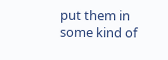put them in some kind of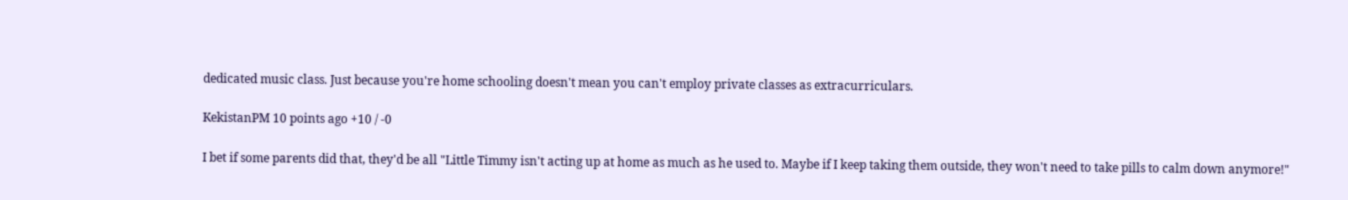dedicated music class. Just because you're home schooling doesn't mean you can't employ private classes as extracurriculars.

KekistanPM 10 points ago +10 / -0

I bet if some parents did that, they'd be all "Little Timmy isn't acting up at home as much as he used to. Maybe if I keep taking them outside, they won't need to take pills to calm down anymore!"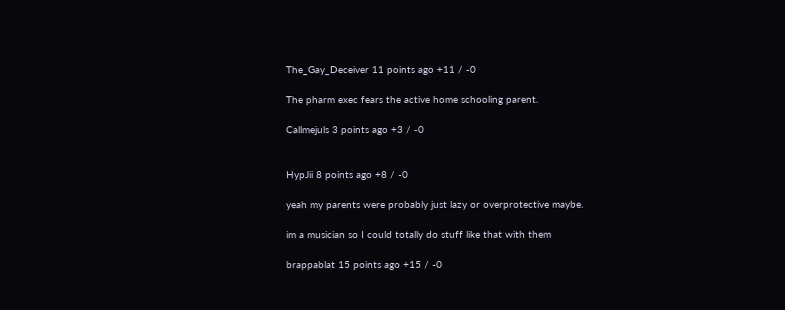The_Gay_Deceiver 11 points ago +11 / -0

The pharm exec fears the active home schooling parent.

Callmejuls 3 points ago +3 / -0


HypJii 8 points ago +8 / -0

yeah my parents were probably just lazy or overprotective maybe.

im a musician so I could totally do stuff like that with them

brappablat 15 points ago +15 / -0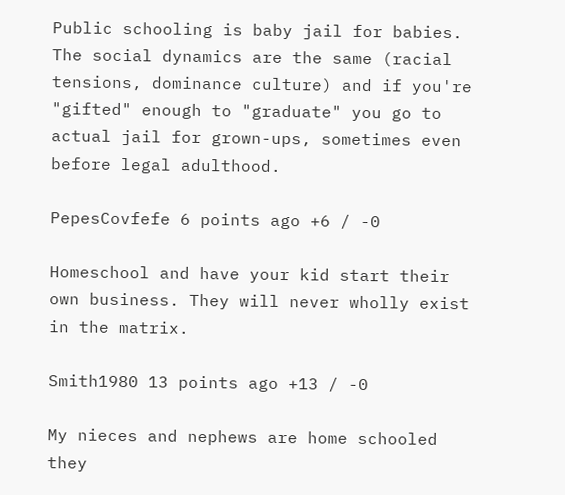Public schooling is baby jail for babies. The social dynamics are the same (racial tensions, dominance culture) and if you're "gifted" enough to "graduate" you go to actual jail for grown-ups, sometimes even before legal adulthood.

PepesCovfefe 6 points ago +6 / -0

Homeschool and have your kid start their own business. They will never wholly exist in the matrix.

Smith1980 13 points ago +13 / -0

My nieces and nephews are home schooled they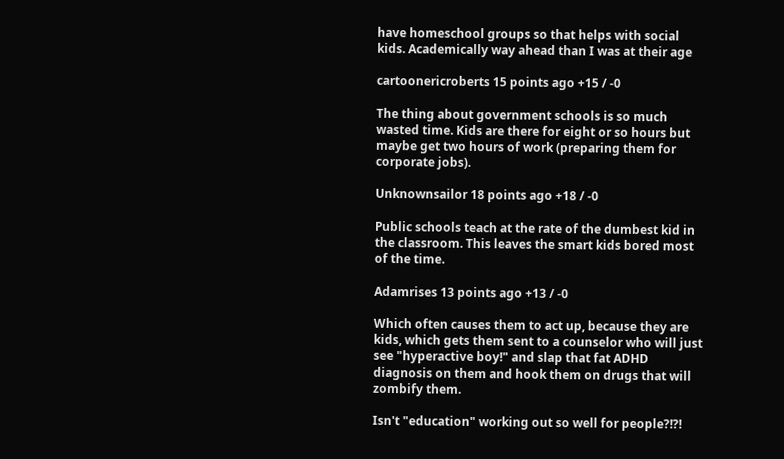have homeschool groups so that helps with social kids. Academically way ahead than I was at their age

cartoonericroberts 15 points ago +15 / -0

The thing about government schools is so much wasted time. Kids are there for eight or so hours but maybe get two hours of work (preparing them for corporate jobs).

Unknownsailor 18 points ago +18 / -0

Public schools teach at the rate of the dumbest kid in the classroom. This leaves the smart kids bored most of the time.

Adamrises 13 points ago +13 / -0

Which often causes them to act up, because they are kids, which gets them sent to a counselor who will just see "hyperactive boy!" and slap that fat ADHD diagnosis on them and hook them on drugs that will zombify them.

Isn't "education" working out so well for people?!?!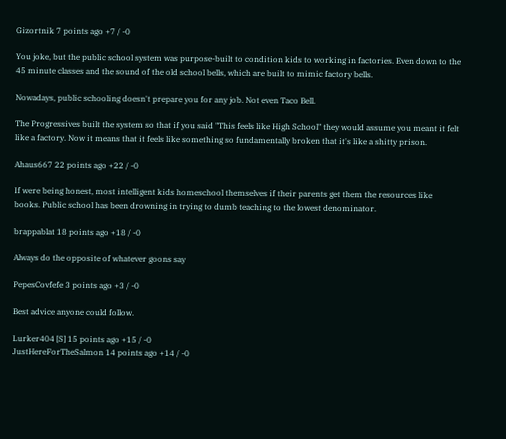Gizortnik 7 points ago +7 / -0

You joke, but the public school system was purpose-built to condition kids to working in factories. Even down to the 45 minute classes and the sound of the old school bells, which are built to mimic factory bells.

Nowadays, public schooling doesn't prepare you for any job. Not even Taco Bell.

The Progressives built the system so that if you said "This feels like High School" they would assume you meant it felt like a factory. Now it means that it feels like something so fundamentally broken that it's like a shitty prison.

Ahaus667 22 points ago +22 / -0

If were being honest, most intelligent kids homeschool themselves if their parents get them the resources like books. Public school has been drowning in trying to dumb teaching to the lowest denominator.

brappablat 18 points ago +18 / -0

Always do the opposite of whatever goons say

PepesCovfefe 3 points ago +3 / -0

Best advice anyone could follow.

Lurker404 [S] 15 points ago +15 / -0
JustHereForTheSalmon 14 points ago +14 / -0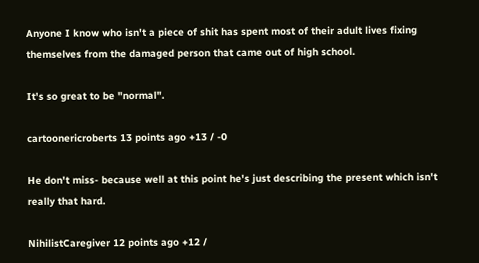Anyone I know who isn't a piece of shit has spent most of their adult lives fixing themselves from the damaged person that came out of high school.

It's so great to be "normal".

cartoonericroberts 13 points ago +13 / -0

He don't miss- because well at this point he's just describing the present which isn't really that hard.

NihilistCaregiver 12 points ago +12 /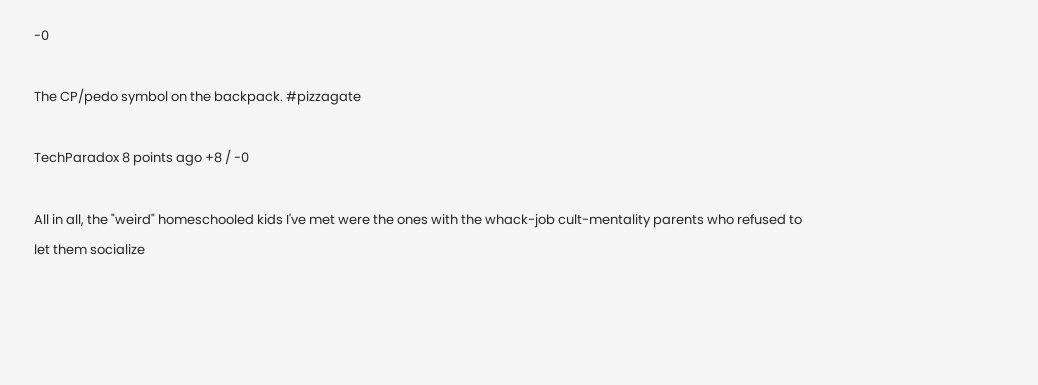-0

The CP/pedo symbol on the backpack. #pizzagate

TechParadox 8 points ago +8 / -0

All in all, the "weird" homeschooled kids I've met were the ones with the whack-job cult-mentality parents who refused to let them socialize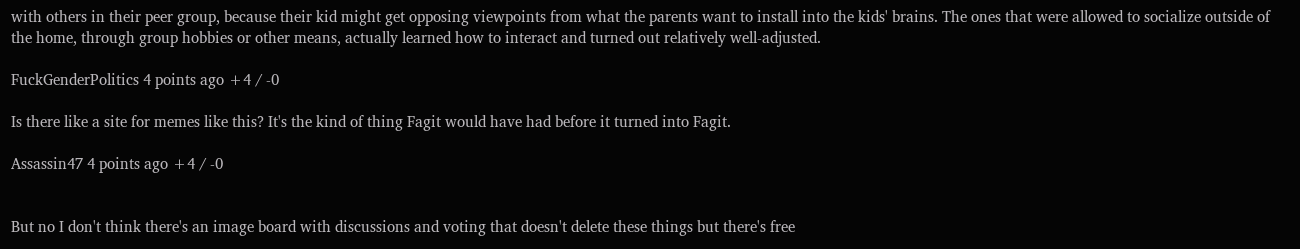with others in their peer group, because their kid might get opposing viewpoints from what the parents want to install into the kids' brains. The ones that were allowed to socialize outside of the home, through group hobbies or other means, actually learned how to interact and turned out relatively well-adjusted.

FuckGenderPolitics 4 points ago +4 / -0

Is there like a site for memes like this? It's the kind of thing Fagit would have had before it turned into Fagit.

Assassin47 4 points ago +4 / -0


But no I don't think there's an image board with discussions and voting that doesn't delete these things but there's free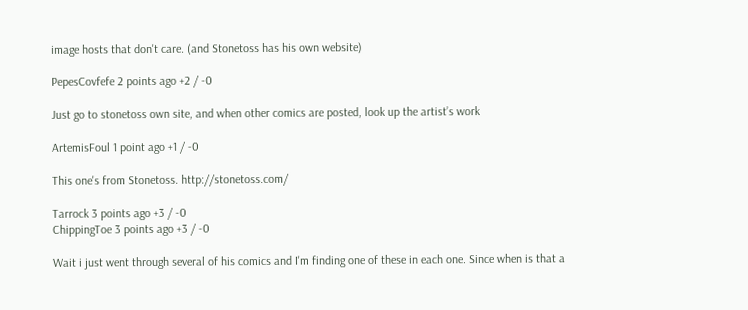image hosts that don't care. (and Stonetoss has his own website)

PepesCovfefe 2 points ago +2 / -0

Just go to stonetoss own site, and when other comics are posted, look up the artist’s work

ArtemisFoul 1 point ago +1 / -0

This one's from Stonetoss. http://stonetoss.com/

Tarrock 3 points ago +3 / -0
ChippingToe 3 points ago +3 / -0

Wait i just went through several of his comics and I'm finding one of these in each one. Since when is that a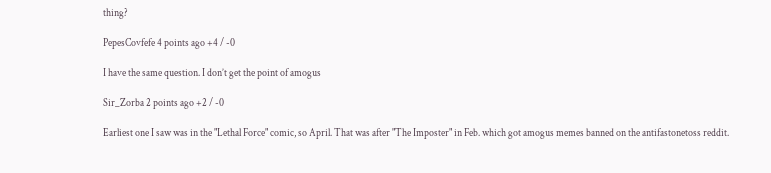thing?

PepesCovfefe 4 points ago +4 / -0

I have the same question. I don’t get the point of amogus

Sir_Zorba 2 points ago +2 / -0

Earliest one I saw was in the "Lethal Force" comic, so April. That was after "The Imposter" in Feb. which got amogus memes banned on the antifastonetoss reddit.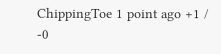ChippingToe 1 point ago +1 / -0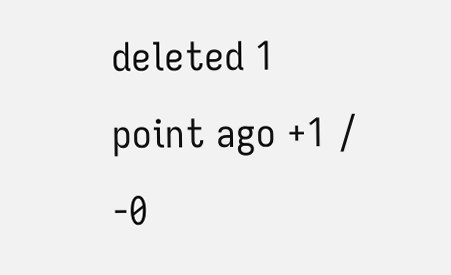deleted 1 point ago +1 / -0